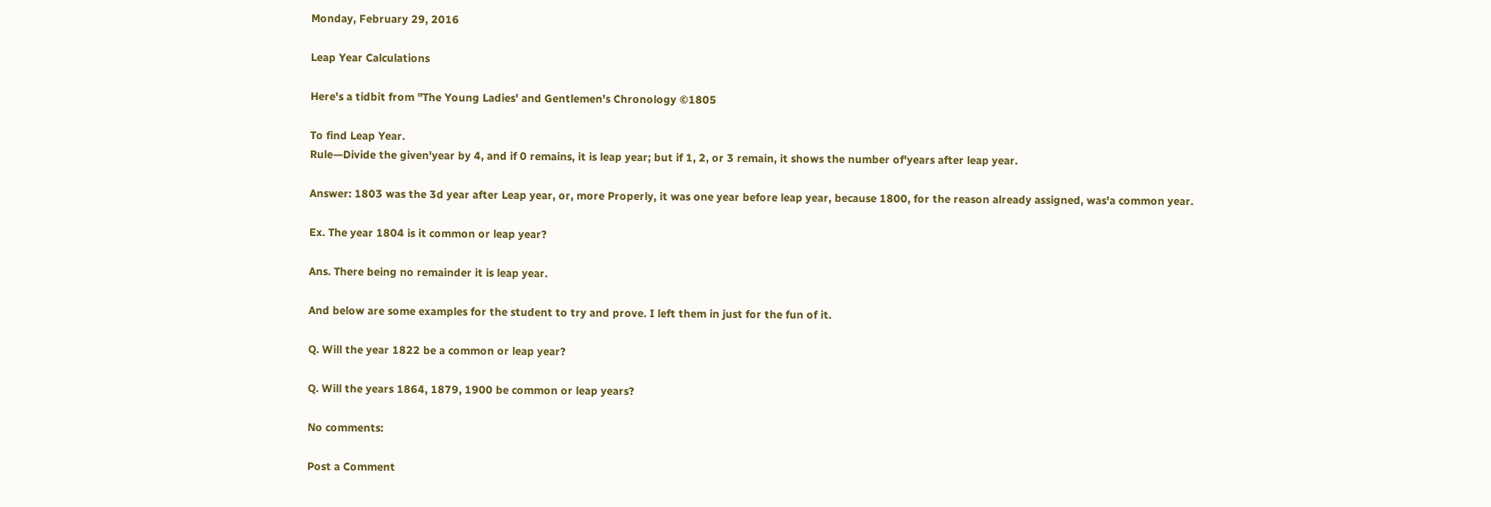Monday, February 29, 2016

Leap Year Calculations

Here's a tidbit from "The Young Ladies' and Gentlemen's Chronology ©1805

To find Leap Year.
Rule—Divide the given'year by 4, and if 0 remains, it is leap year; but if 1, 2, or 3 remain, it shows the number of'years after leap year.

Answer: 1803 was the 3d year after Leap year, or, more Properly, it was one year before leap year, because 1800, for the reason already assigned, was'a common year.

Ex. The year 1804 is it common or leap year?

Ans. There being no remainder it is leap year.

And below are some examples for the student to try and prove. I left them in just for the fun of it.

Q. Will the year 1822 be a common or leap year?

Q. Will the years 1864, 1879, 1900 be common or leap years?

No comments:

Post a Comment